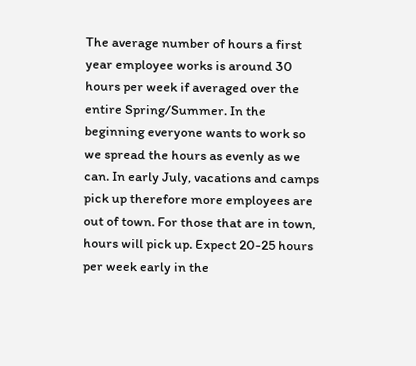The average number of hours a first year employee works is around 30 hours per week if averaged over the entire Spring/Summer. In the beginning everyone wants to work so we spread the hours as evenly as we can. In early July, vacations and camps pick up therefore more employees are out of town. For those that are in town, hours will pick up. Expect 20-25 hours per week early in the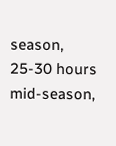season, 25-30 hours mid-season,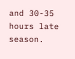and 30-35 hours late season.